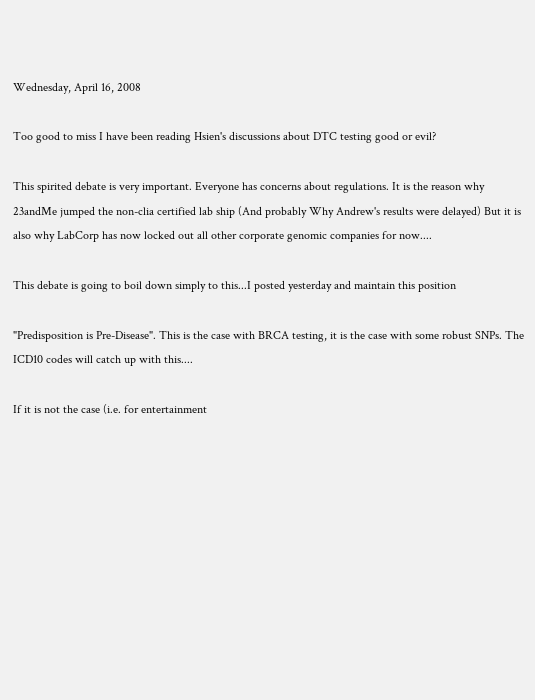Wednesday, April 16, 2008

Too good to miss I have been reading Hsien's discussions about DTC testing good or evil?

This spirited debate is very important. Everyone has concerns about regulations. It is the reason why 23andMe jumped the non-clia certified lab ship (And probably Why Andrew's results were delayed) But it is also why LabCorp has now locked out all other corporate genomic companies for now....

This debate is going to boil down simply to this...I posted yesterday and maintain this position

"Predisposition is Pre-Disease". This is the case with BRCA testing, it is the case with some robust SNPs. The ICD10 codes will catch up with this....

If it is not the case (i.e. for entertainment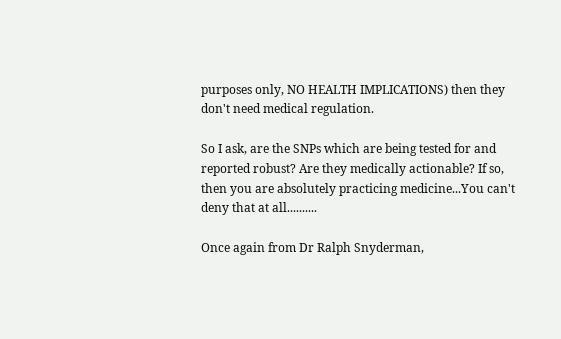purposes only, NO HEALTH IMPLICATIONS) then they don't need medical regulation.

So I ask, are the SNPs which are being tested for and reported robust? Are they medically actionable? If so, then you are absolutely practicing medicine...You can't deny that at all..........

Once again from Dr Ralph Snyderman,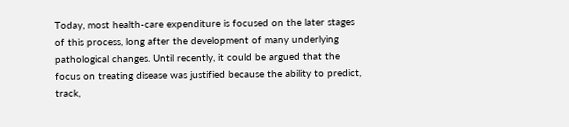Today, most health-care expenditure is focused on the later stages of this process, long after the development of many underlying pathological changes. Until recently, it could be argued that the focus on treating disease was justified because the ability to predict, track,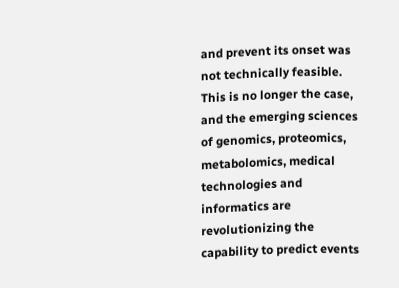and prevent its onset was not technically feasible. This is no longer the case, and the emerging sciences of genomics, proteomics, metabolomics, medical technologies and informatics are revolutionizing the capability to predict events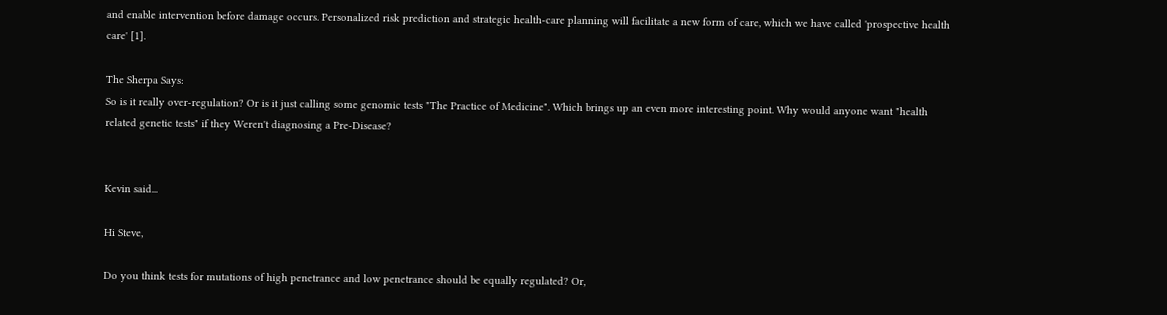and enable intervention before damage occurs. Personalized risk prediction and strategic health-care planning will facilitate a new form of care, which we have called 'prospective health care' [1].

The Sherpa Says:
So is it really over-regulation? Or is it just calling some genomic tests "The Practice of Medicine". Which brings up an even more interesting point. Why would anyone want "health related genetic tests" if they Weren't diagnosing a Pre-Disease?


Kevin said...

Hi Steve,

Do you think tests for mutations of high penetrance and low penetrance should be equally regulated? Or,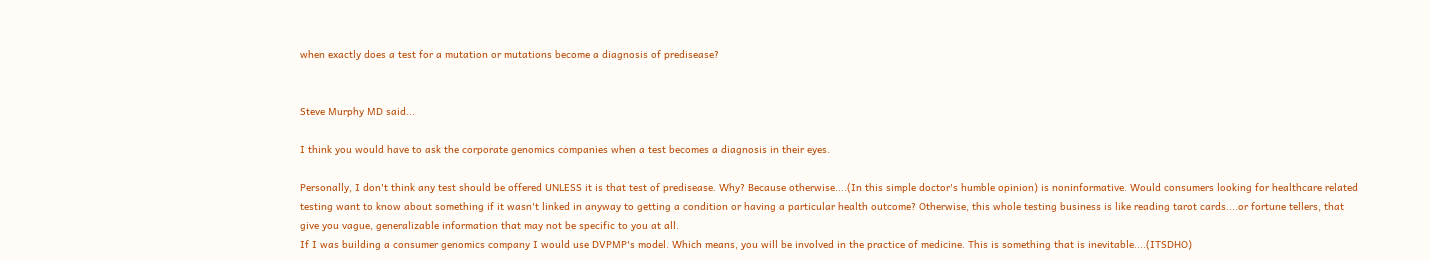when exactly does a test for a mutation or mutations become a diagnosis of predisease?


Steve Murphy MD said...

I think you would have to ask the corporate genomics companies when a test becomes a diagnosis in their eyes.

Personally, I don't think any test should be offered UNLESS it is that test of predisease. Why? Because otherwise....(In this simple doctor's humble opinion) is noninformative. Would consumers looking for healthcare related testing want to know about something if it wasn't linked in anyway to getting a condition or having a particular health outcome? Otherwise, this whole testing business is like reading tarot cards....or fortune tellers, that give you vague, generalizable information that may not be specific to you at all.
If I was building a consumer genomics company I would use DVPMP's model. Which means, you will be involved in the practice of medicine. This is something that is inevitable....(ITSDHO)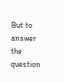But to answer the question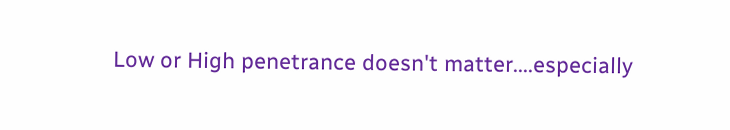Low or High penetrance doesn't matter....especially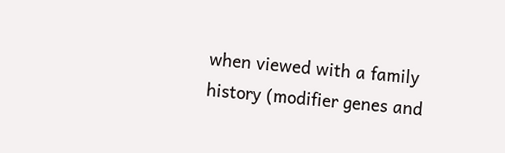when viewed with a family history (modifier genes and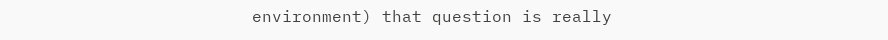environment) that question is really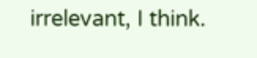irrelevant, I think.